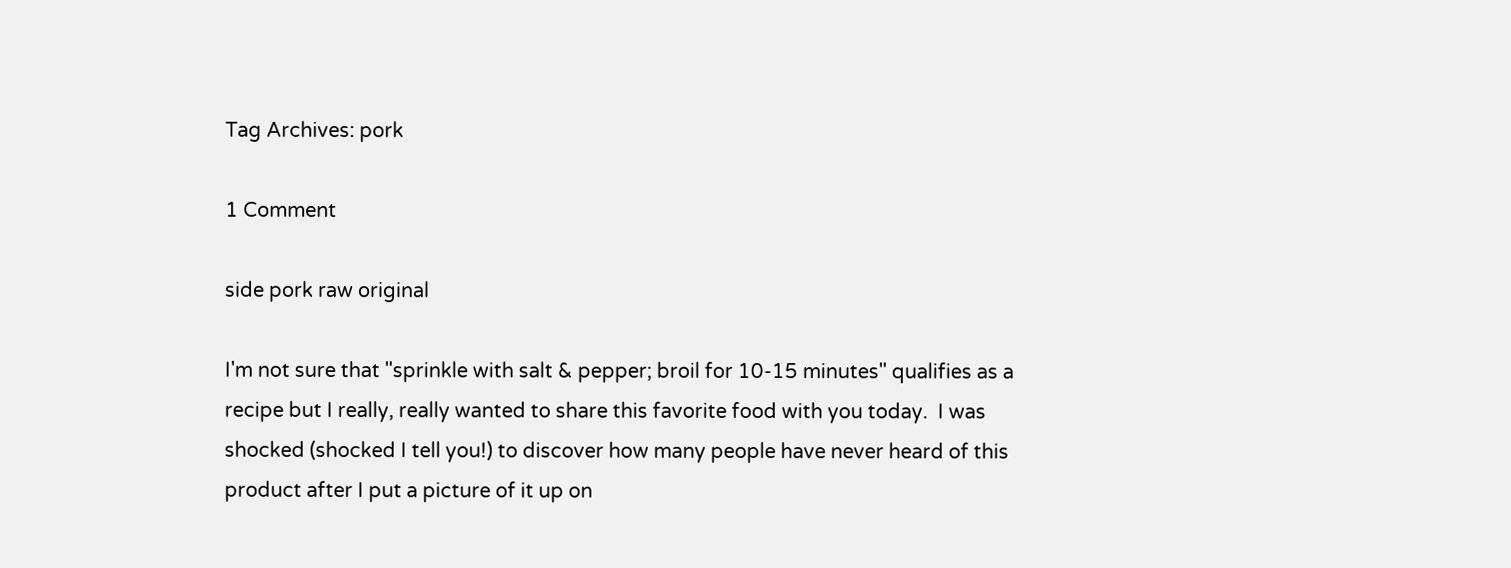Tag Archives: pork

1 Comment

side pork raw original

I'm not sure that "sprinkle with salt & pepper; broil for 10-15 minutes" qualifies as a recipe but I really, really wanted to share this favorite food with you today.  I was shocked (shocked I tell you!) to discover how many people have never heard of this product after I put a picture of it up on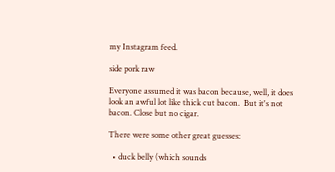my Instagram feed.

side pork raw

Everyone assumed it was bacon because, well, it does look an awful lot like thick cut bacon.  But it's not bacon. Close but no cigar.

There were some other great guesses:

  • duck belly (which sounds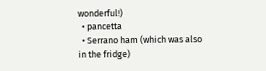wonderful!)
  • pancetta
  • Serrano ham (which was also in the fridge)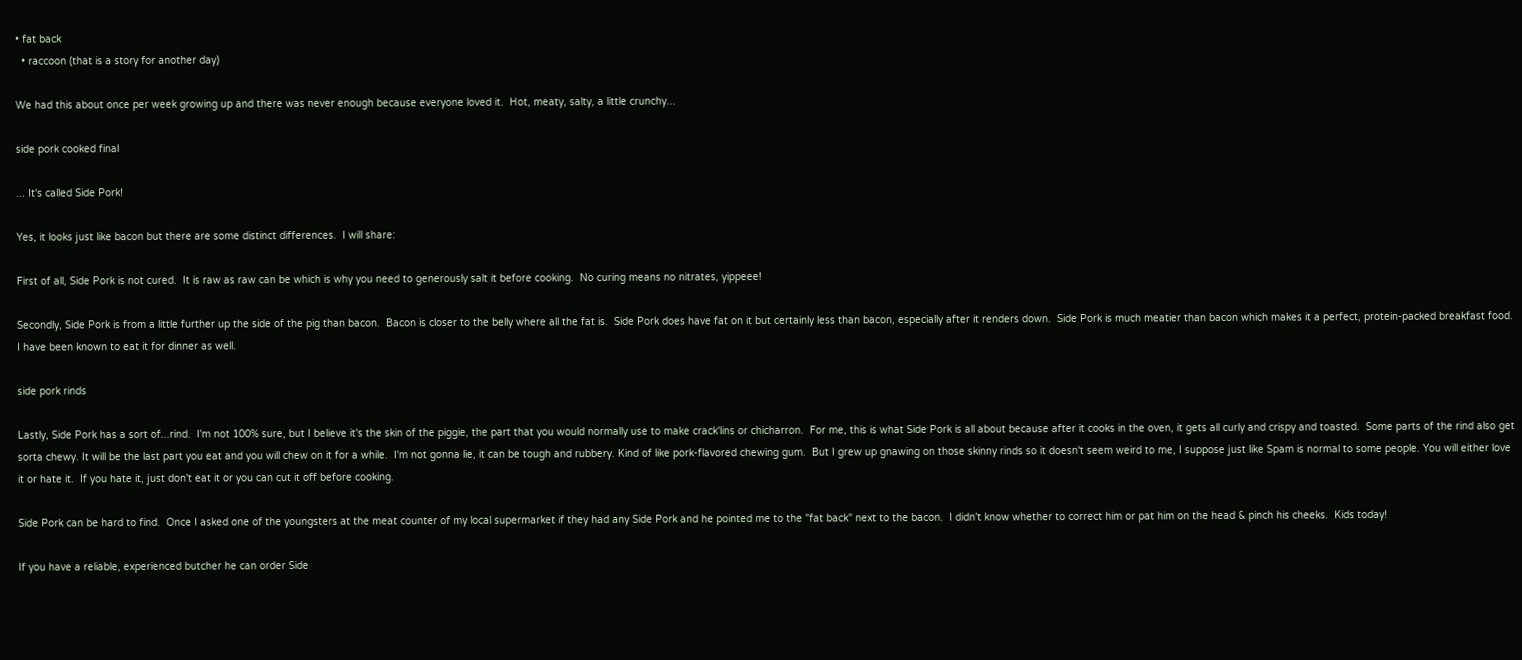• fat back
  • raccoon (that is a story for another day)

We had this about once per week growing up and there was never enough because everyone loved it.  Hot, meaty, salty, a little crunchy...

side pork cooked final

... It's called Side Pork!

Yes, it looks just like bacon but there are some distinct differences.  I will share:

First of all, Side Pork is not cured.  It is raw as raw can be which is why you need to generously salt it before cooking.  No curing means no nitrates, yippeee!

Secondly, Side Pork is from a little further up the side of the pig than bacon.  Bacon is closer to the belly where all the fat is.  Side Pork does have fat on it but certainly less than bacon, especially after it renders down.  Side Pork is much meatier than bacon which makes it a perfect, protein-packed breakfast food.  I have been known to eat it for dinner as well.

side pork rinds

Lastly, Side Pork has a sort of...rind.  I'm not 100% sure, but I believe it's the skin of the piggie, the part that you would normally use to make crack'lins or chicharron.  For me, this is what Side Pork is all about because after it cooks in the oven, it gets all curly and crispy and toasted.  Some parts of the rind also get sorta chewy. It will be the last part you eat and you will chew on it for a while.  I'm not gonna lie, it can be tough and rubbery. Kind of like pork-flavored chewing gum.  But I grew up gnawing on those skinny rinds so it doesn't seem weird to me, I suppose just like Spam is normal to some people. You will either love it or hate it.  If you hate it, just don't eat it or you can cut it off before cooking.

Side Pork can be hard to find.  Once I asked one of the youngsters at the meat counter of my local supermarket if they had any Side Pork and he pointed me to the "fat back" next to the bacon.  I didn't know whether to correct him or pat him on the head & pinch his cheeks.  Kids today!

If you have a reliable, experienced butcher he can order Side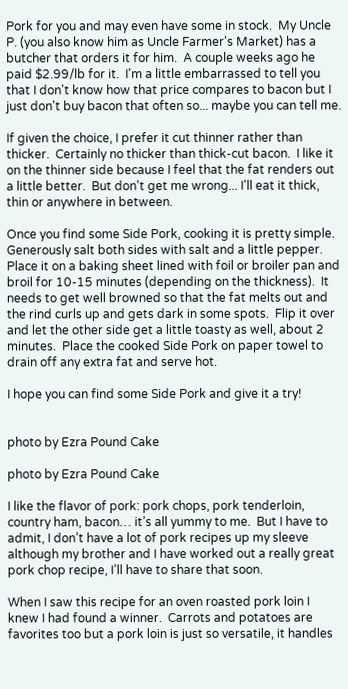Pork for you and may even have some in stock.  My Uncle P. (you also know him as Uncle Farmer's Market) has a butcher that orders it for him.  A couple weeks ago he paid $2.99/lb for it.  I'm a little embarrassed to tell you that I don't know how that price compares to bacon but I just don't buy bacon that often so... maybe you can tell me.

If given the choice, I prefer it cut thinner rather than thicker.  Certainly no thicker than thick-cut bacon.  I like it on the thinner side because I feel that the fat renders out a little better.  But don't get me wrong... I'll eat it thick, thin or anywhere in between.

Once you find some Side Pork, cooking it is pretty simple.  Generously salt both sides with salt and a little pepper.  Place it on a baking sheet lined with foil or broiler pan and broil for 10-15 minutes (depending on the thickness).  It needs to get well browned so that the fat melts out and the rind curls up and gets dark in some spots.  Flip it over and let the other side get a little toasty as well, about 2 minutes.  Place the cooked Side Pork on paper towel to drain off any extra fat and serve hot.

I hope you can find some Side Pork and give it a try!


photo by Ezra Pound Cake

photo by Ezra Pound Cake

I like the flavor of pork: pork chops, pork tenderloin, country ham, bacon… it’s all yummy to me.  But I have to admit, I don’t have a lot of pork recipes up my sleeve although my brother and I have worked out a really great pork chop recipe, I’ll have to share that soon.

When I saw this recipe for an oven roasted pork loin I knew I had found a winner.  Carrots and potatoes are favorites too but a pork loin is just so versatile, it handles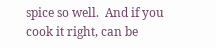spice so well.  And if you cook it right, can be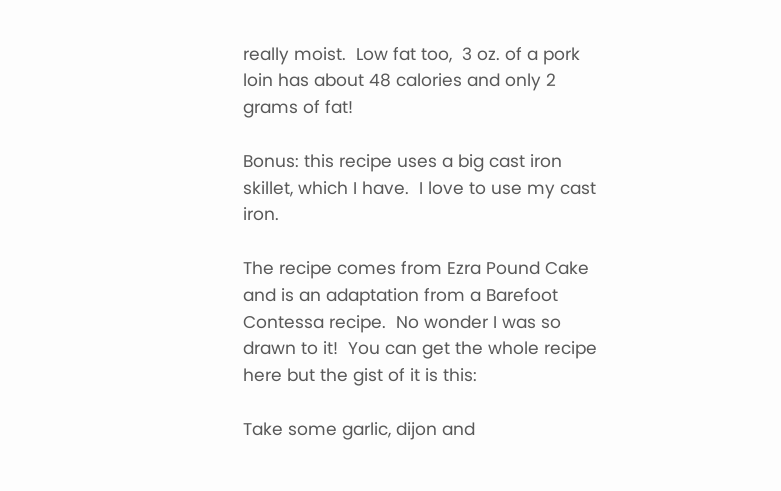really moist.  Low fat too,  3 oz. of a pork loin has about 48 calories and only 2 grams of fat!

Bonus: this recipe uses a big cast iron skillet, which I have.  I love to use my cast iron.

The recipe comes from Ezra Pound Cake and is an adaptation from a Barefoot Contessa recipe.  No wonder I was so drawn to it!  You can get the whole recipe here but the gist of it is this:

Take some garlic, dijon and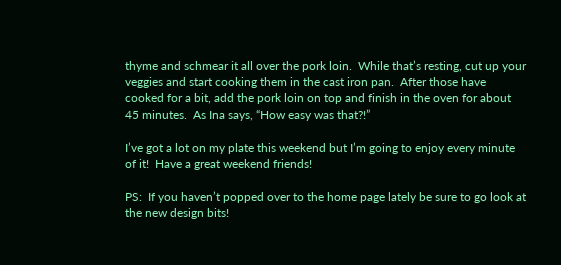thyme and schmear it all over the pork loin.  While that’s resting, cut up your veggies and start cooking them in the cast iron pan.  After those have cooked for a bit, add the pork loin on top and finish in the oven for about 45 minutes.  As Ina says, “How easy was that?!”

I’ve got a lot on my plate this weekend but I’m going to enjoy every minute of it!  Have a great weekend friends!

PS:  If you haven’t popped over to the home page lately be sure to go look at the new design bits!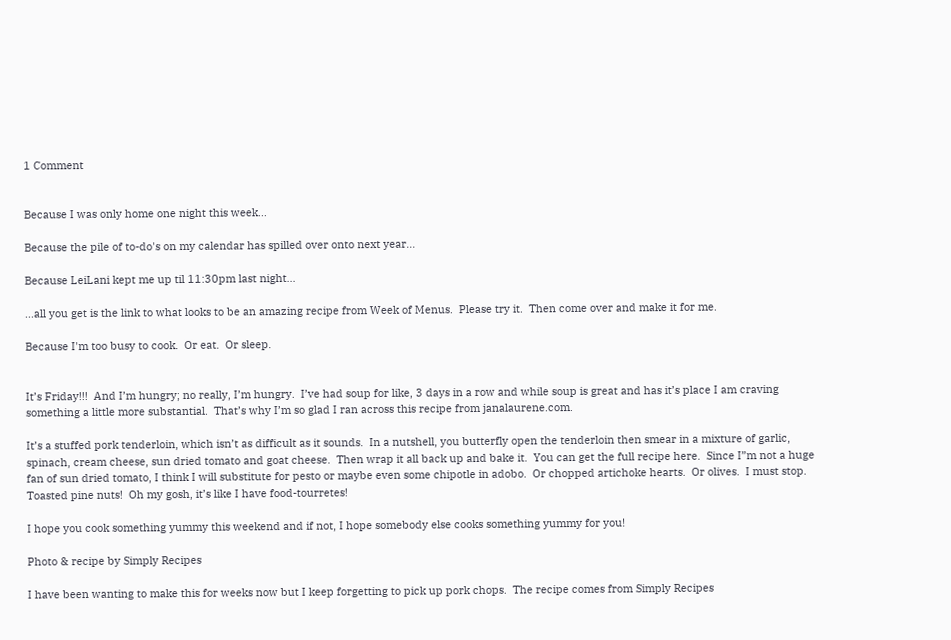1 Comment


Because I was only home one night this week...

Because the pile of to-do's on my calendar has spilled over onto next year...

Because LeiLani kept me up til 11:30pm last night...

...all you get is the link to what looks to be an amazing recipe from Week of Menus.  Please try it.  Then come over and make it for me.

Because I'm too busy to cook.  Or eat.  Or sleep.


It’s Friday!!!  And I’m hungry; no really, I’m hungry.  I’ve had soup for like, 3 days in a row and while soup is great and has it’s place I am craving something a little more substantial.  That’s why I’m so glad I ran across this recipe from janalaurene.com.

It’s a stuffed pork tenderloin, which isn’t as difficult as it sounds.  In a nutshell, you butterfly open the tenderloin then smear in a mixture of garlic, spinach, cream cheese, sun dried tomato and goat cheese.  Then wrap it all back up and bake it.  You can get the full recipe here.  Since I”m not a huge fan of sun dried tomato, I think I will substitute for pesto or maybe even some chipotle in adobo.  Or chopped artichoke hearts.  Or olives.  I must stop.  Toasted pine nuts!  Oh my gosh, it’s like I have food-tourretes!

I hope you cook something yummy this weekend and if not, I hope somebody else cooks something yummy for you!

Photo & recipe by Simply Recipes

I have been wanting to make this for weeks now but I keep forgetting to pick up pork chops.  The recipe comes from Simply Recipes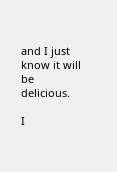and I just know it will be delicious.

I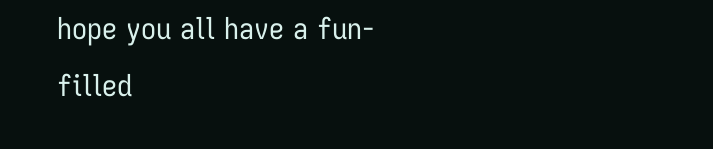hope you all have a fun-filled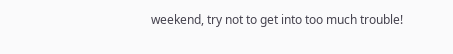weekend, try not to get into too much trouble!